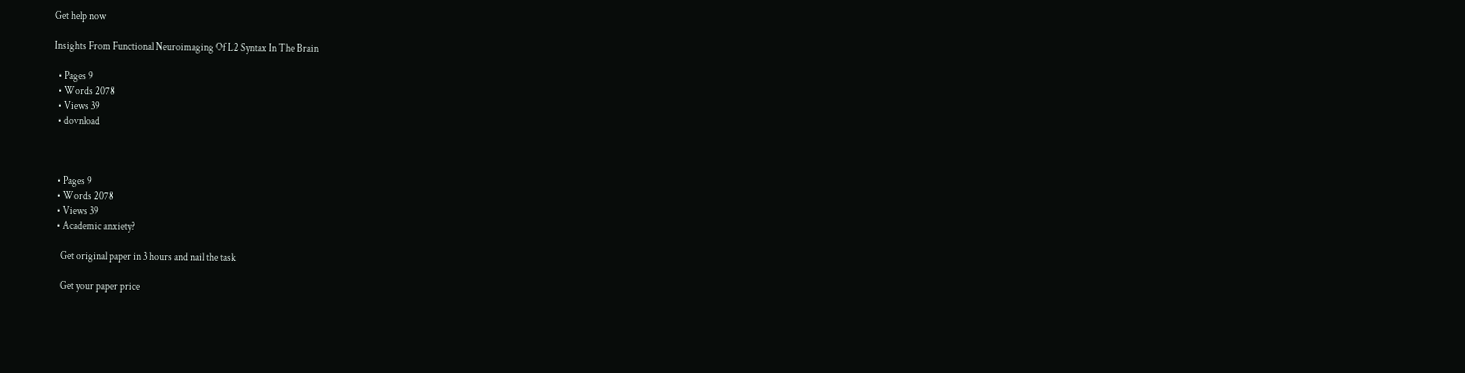Get help now

Insights From Functional Neuroimaging Of L2 Syntax In The Brain

  • Pages 9
  • Words 2078
  • Views 39
  • dovnload



  • Pages 9
  • Words 2078
  • Views 39
  • Academic anxiety?

    Get original paper in 3 hours and nail the task

    Get your paper price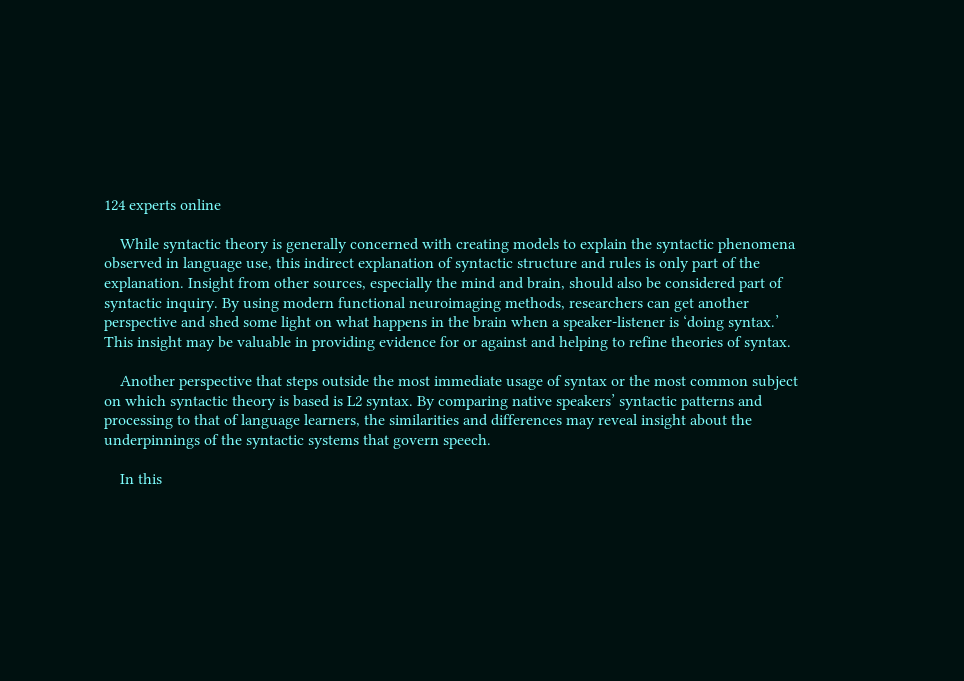124 experts online

    While syntactic theory is generally concerned with creating models to explain the syntactic phenomena observed in language use, this indirect explanation of syntactic structure and rules is only part of the explanation. Insight from other sources, especially the mind and brain, should also be considered part of syntactic inquiry. By using modern functional neuroimaging methods, researchers can get another perspective and shed some light on what happens in the brain when a speaker-listener is ‘doing syntax.’ This insight may be valuable in providing evidence for or against and helping to refine theories of syntax.

    Another perspective that steps outside the most immediate usage of syntax or the most common subject on which syntactic theory is based is L2 syntax. By comparing native speakers’ syntactic patterns and processing to that of language learners, the similarities and differences may reveal insight about the underpinnings of the syntactic systems that govern speech.

    In this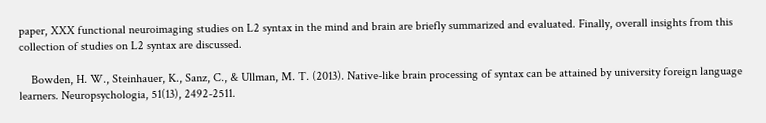paper, XXX functional neuroimaging studies on L2 syntax in the mind and brain are briefly summarized and evaluated. Finally, overall insights from this collection of studies on L2 syntax are discussed.

    Bowden, H. W., Steinhauer, K., Sanz, C., & Ullman, M. T. (2013). Native-like brain processing of syntax can be attained by university foreign language learners. Neuropsychologia, 51(13), 2492-2511.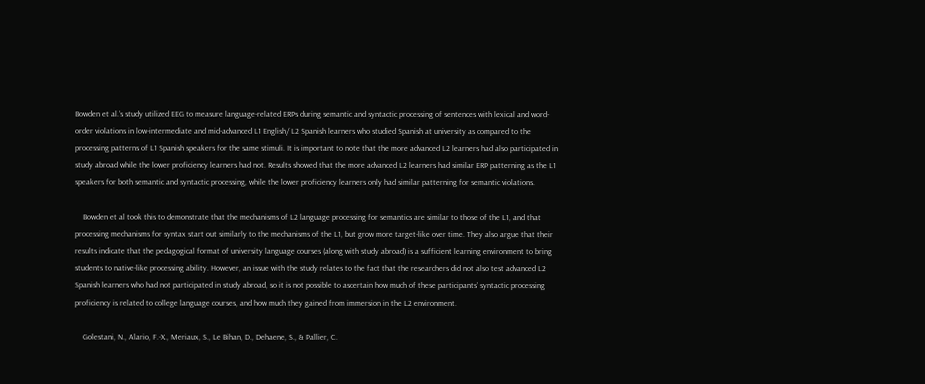Bowden et al.’s study utilized EEG to measure language-related ERPs during semantic and syntactic processing of sentences with lexical and word-order violations in low-intermediate and mid-advanced L1 English/ L2 Spanish learners who studied Spanish at university as compared to the processing patterns of L1 Spanish speakers for the same stimuli. It is important to note that the more advanced L2 learners had also participated in study abroad while the lower proficiency learners had not. Results showed that the more advanced L2 learners had similar ERP patterning as the L1 speakers for both semantic and syntactic processing, while the lower proficiency learners only had similar patterning for semantic violations.

    Bowden et al took this to demonstrate that the mechanisms of L2 language processing for semantics are similar to those of the L1, and that processing mechanisms for syntax start out similarly to the mechanisms of the L1, but grow more target-like over time. They also argue that their results indicate that the pedagogical format of university language courses (along with study abroad) is a sufficient learning environment to bring students to native-like processing ability. However, an issue with the study relates to the fact that the researchers did not also test advanced L2 Spanish learners who had not participated in study abroad, so it is not possible to ascertain how much of these participants’ syntactic processing proficiency is related to college language courses, and how much they gained from immersion in the L2 environment.

    Golestani, N., Alario, F.-X., Meriaux, S., Le Bihan, D., Dehaene, S., & Pallier, C.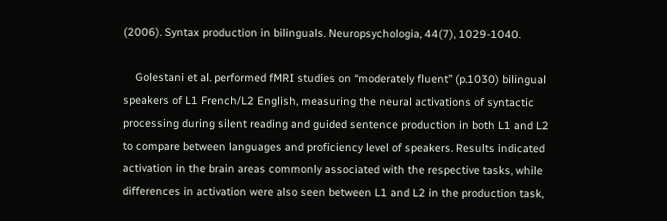(2006). Syntax production in bilinguals. Neuropsychologia, 44(7), 1029-1040.

    Golestani et al. performed fMRI studies on “moderately fluent” (p.1030) bilingual speakers of L1 French/L2 English, measuring the neural activations of syntactic processing during silent reading and guided sentence production in both L1 and L2 to compare between languages and proficiency level of speakers. Results indicated activation in the brain areas commonly associated with the respective tasks, while differences in activation were also seen between L1 and L2 in the production task,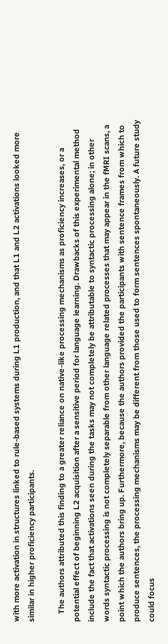with more activation in structures linked to rule-based systems during L1 production, and that L1 and L2 activations looked more similar in higher proficiency participants.

    The authors attributed this finding to a greater reliance on native-like processing mechanisms as proficiency increases, or a potential effect of beginning L2 acquisition after a sensitive period for language learning. Drawbacks of this experimental method include the fact that activations seen during the tasks may not completely be attributable to syntactic processing alone; in other words syntactic processing is not completely separable from other language related processes that may appear in the fMRI scans, a point which the authors bring up. Furthermore, because the authors provided the participants with sentence frames from which to produce sentences, the processing mechanisms may be different from those used to form sentences spontaneously. A future study could focus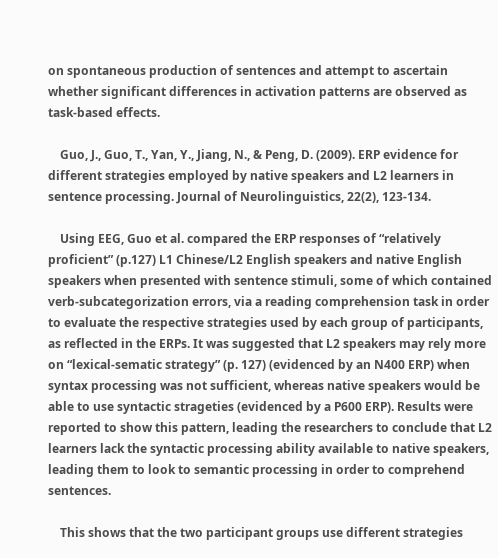on spontaneous production of sentences and attempt to ascertain whether significant differences in activation patterns are observed as task-based effects.

    Guo, J., Guo, T., Yan, Y., Jiang, N., & Peng, D. (2009). ERP evidence for different strategies employed by native speakers and L2 learners in sentence processing. Journal of Neurolinguistics, 22(2), 123-134.

    Using EEG, Guo et al. compared the ERP responses of “relatively proficient” (p.127) L1 Chinese/L2 English speakers and native English speakers when presented with sentence stimuli, some of which contained verb-subcategorization errors, via a reading comprehension task in order to evaluate the respective strategies used by each group of participants, as reflected in the ERPs. It was suggested that L2 speakers may rely more on “lexical-sematic strategy” (p. 127) (evidenced by an N400 ERP) when syntax processing was not sufficient, whereas native speakers would be able to use syntactic strageties (evidenced by a P600 ERP). Results were reported to show this pattern, leading the researchers to conclude that L2 learners lack the syntactic processing ability available to native speakers, leading them to look to semantic processing in order to comprehend sentences.

    This shows that the two participant groups use different strategies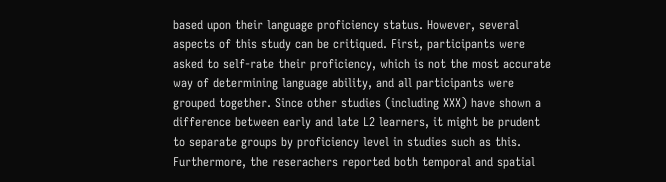based upon their language proficiency status. However, several aspects of this study can be critiqued. First, participants were asked to self-rate their proficiency, which is not the most accurate way of determining language ability, and all participants were grouped together. Since other studies (including XXX) have shown a difference between early and late L2 learners, it might be prudent to separate groups by proficiency level in studies such as this. Furthermore, the reserachers reported both temporal and spatial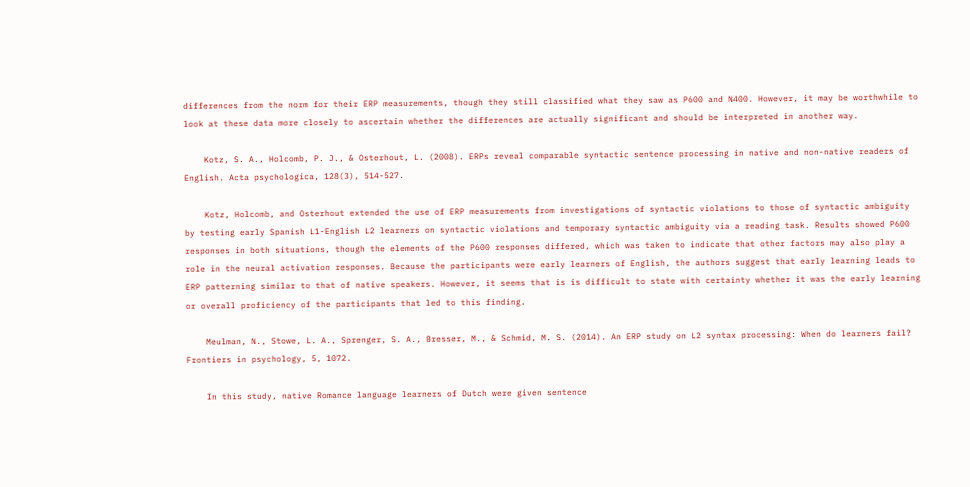differences from the norm for their ERP measurements, though they still classified what they saw as P600 and N400. However, it may be worthwhile to look at these data more closely to ascertain whether the differences are actually significant and should be interpreted in another way.

    Kotz, S. A., Holcomb, P. J., & Osterhout, L. (2008). ERPs reveal comparable syntactic sentence processing in native and non-native readers of English. Acta psychologica, 128(3), 514-527.

    Kotz, Holcomb, and Osterhout extended the use of ERP measurements from investigations of syntactic violations to those of syntactic ambiguity by testing early Spanish L1-English L2 learners on syntactic violations and temporary syntactic ambiguity via a reading task. Results showed P600 responses in both situations, though the elements of the P600 responses differed, which was taken to indicate that other factors may also play a role in the neural activation responses. Because the participants were early learners of English, the authors suggest that early learning leads to ERP patterning similar to that of native speakers. However, it seems that is is difficult to state with certainty whether it was the early learning or overall proficiency of the participants that led to this finding.

    Meulman, N., Stowe, L. A., Sprenger, S. A., Bresser, M., & Schmid, M. S. (2014). An ERP study on L2 syntax processing: When do learners fail? Frontiers in psychology, 5, 1072.

    In this study, native Romance language learners of Dutch were given sentence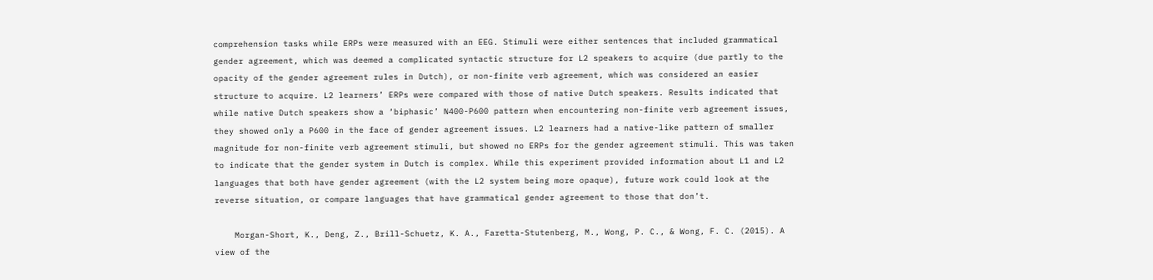comprehension tasks while ERPs were measured with an EEG. Stimuli were either sentences that included grammatical gender agreement, which was deemed a complicated syntactic structure for L2 speakers to acquire (due partly to the opacity of the gender agreement rules in Dutch), or non-finite verb agreement, which was considered an easier structure to acquire. L2 learners’ ERPs were compared with those of native Dutch speakers. Results indicated that while native Dutch speakers show a ‘biphasic’ N400-P600 pattern when encountering non-finite verb agreement issues, they showed only a P600 in the face of gender agreement issues. L2 learners had a native-like pattern of smaller magnitude for non-finite verb agreement stimuli, but showed no ERPs for the gender agreement stimuli. This was taken to indicate that the gender system in Dutch is complex. While this experiment provided information about L1 and L2 languages that both have gender agreement (with the L2 system being more opaque), future work could look at the reverse situation, or compare languages that have grammatical gender agreement to those that don’t.

    Morgan-Short, K., Deng, Z., Brill-Schuetz, K. A., Faretta-Stutenberg, M., Wong, P. C., & Wong, F. C. (2015). A view of the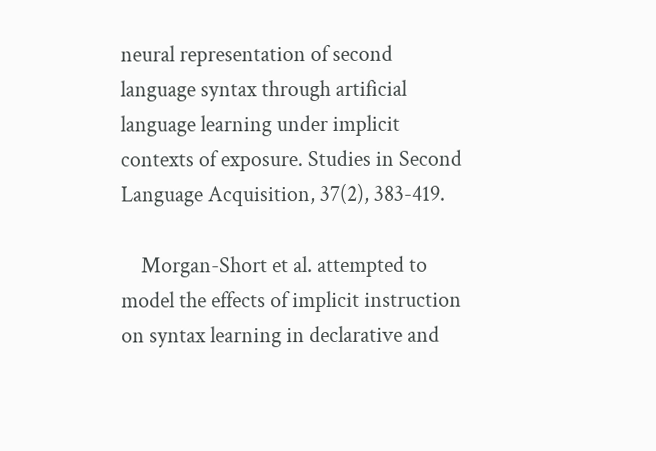neural representation of second language syntax through artificial language learning under implicit contexts of exposure. Studies in Second Language Acquisition, 37(2), 383-419.

    Morgan-Short et al. attempted to model the effects of implicit instruction on syntax learning in declarative and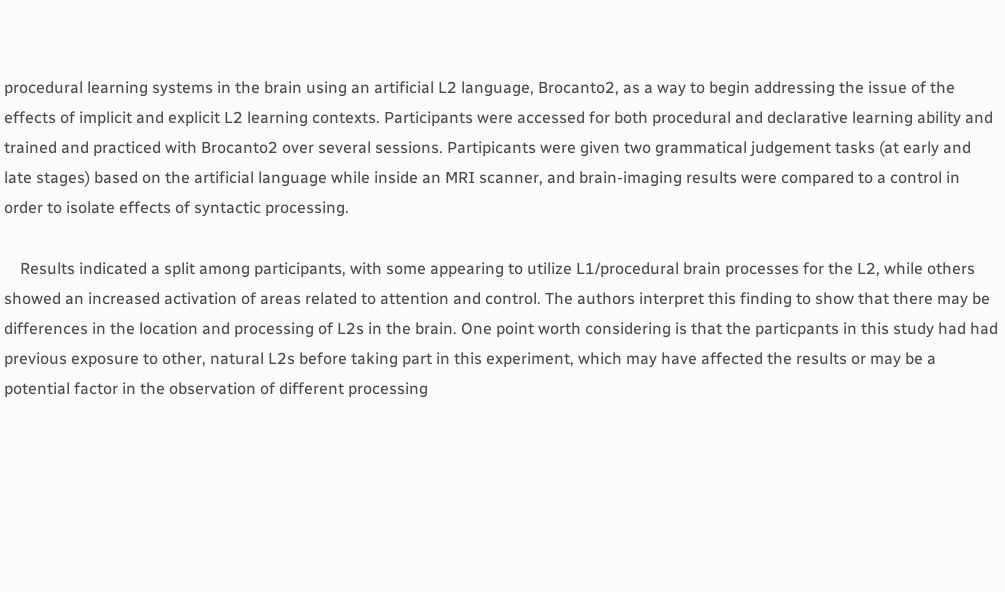procedural learning systems in the brain using an artificial L2 language, Brocanto2, as a way to begin addressing the issue of the effects of implicit and explicit L2 learning contexts. Participants were accessed for both procedural and declarative learning ability and trained and practiced with Brocanto2 over several sessions. Partipicants were given two grammatical judgement tasks (at early and late stages) based on the artificial language while inside an MRI scanner, and brain-imaging results were compared to a control in order to isolate effects of syntactic processing.

    Results indicated a split among participants, with some appearing to utilize L1/procedural brain processes for the L2, while others showed an increased activation of areas related to attention and control. The authors interpret this finding to show that there may be differences in the location and processing of L2s in the brain. One point worth considering is that the particpants in this study had had previous exposure to other, natural L2s before taking part in this experiment, which may have affected the results or may be a potential factor in the observation of different processing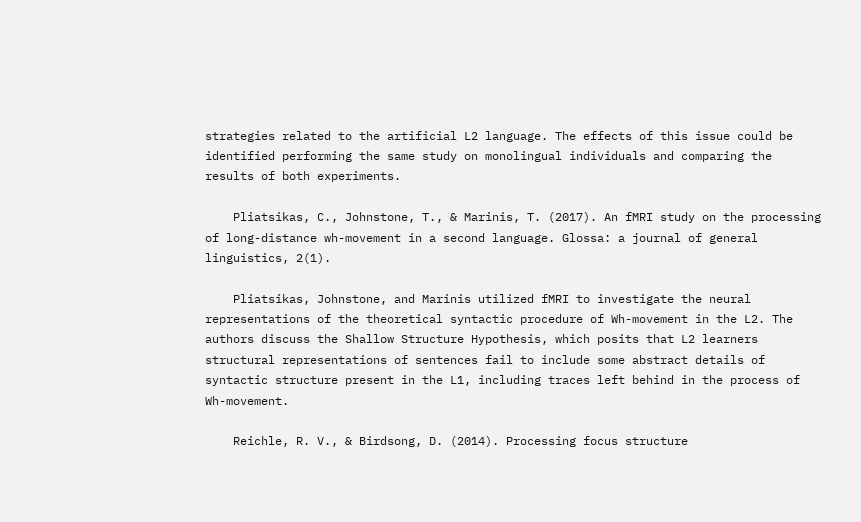strategies related to the artificial L2 language. The effects of this issue could be identified performing the same study on monolingual individuals and comparing the results of both experiments.

    Pliatsikas, C., Johnstone, T., & Marinis, T. (2017). An fMRI study on the processing of long-distance wh-movement in a second language. Glossa: a journal of general linguistics, 2(1).

    Pliatsikas, Johnstone, and Marinis utilized fMRI to investigate the neural representations of the theoretical syntactic procedure of Wh-movement in the L2. The authors discuss the Shallow Structure Hypothesis, which posits that L2 learners structural representations of sentences fail to include some abstract details of syntactic structure present in the L1, including traces left behind in the process of Wh-movement.

    Reichle, R. V., & Birdsong, D. (2014). Processing focus structure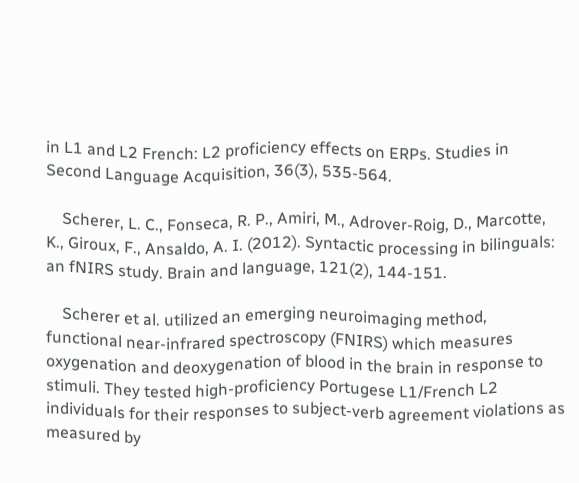in L1 and L2 French: L2 proficiency effects on ERPs. Studies in Second Language Acquisition, 36(3), 535-564.

    Scherer, L. C., Fonseca, R. P., Amiri, M., Adrover-Roig, D., Marcotte, K., Giroux, F., Ansaldo, A. I. (2012). Syntactic processing in bilinguals: an fNIRS study. Brain and language, 121(2), 144-151.

    Scherer et al. utilized an emerging neuroimaging method, functional near-infrared spectroscopy (FNIRS) which measures oxygenation and deoxygenation of blood in the brain in response to stimuli. They tested high-proficiency Portugese L1/French L2 individuals for their responses to subject-verb agreement violations as measured by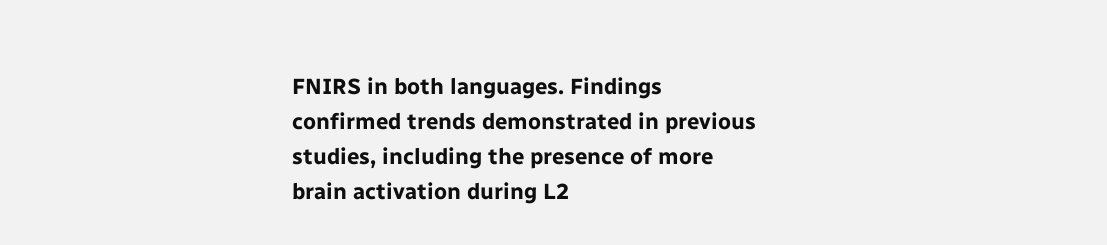FNIRS in both languages. Findings confirmed trends demonstrated in previous studies, including the presence of more brain activation during L2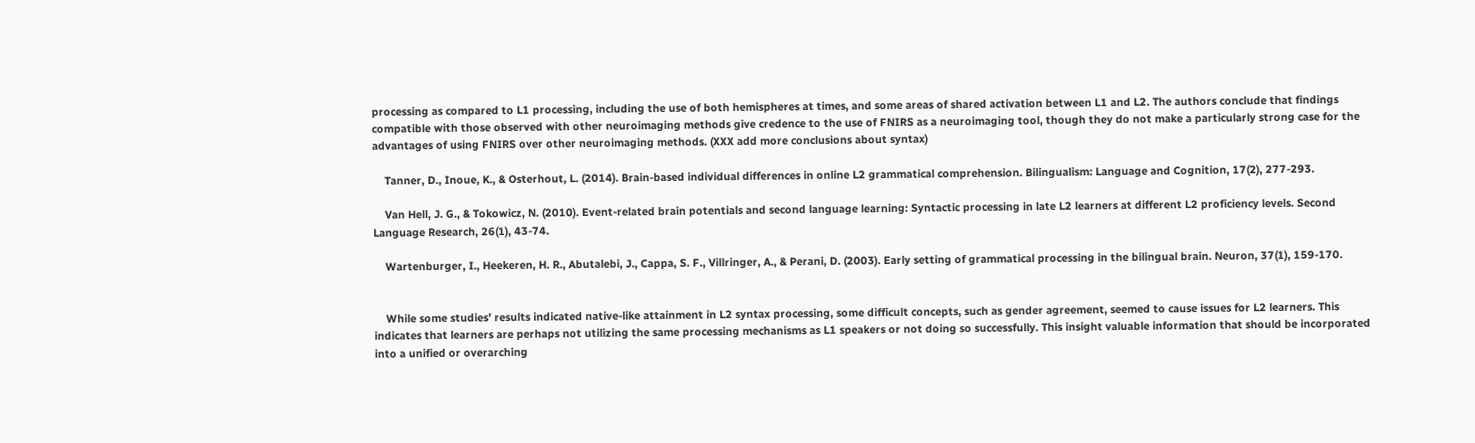processing as compared to L1 processing, including the use of both hemispheres at times, and some areas of shared activation between L1 and L2. The authors conclude that findings compatible with those observed with other neuroimaging methods give credence to the use of FNIRS as a neuroimaging tool, though they do not make a particularly strong case for the advantages of using FNIRS over other neuroimaging methods. (XXX add more conclusions about syntax)

    Tanner, D., Inoue, K., & Osterhout, L. (2014). Brain-based individual differences in online L2 grammatical comprehension. Bilingualism: Language and Cognition, 17(2), 277-293.

    Van Hell, J. G., & Tokowicz, N. (2010). Event-related brain potentials and second language learning: Syntactic processing in late L2 learners at different L2 proficiency levels. Second Language Research, 26(1), 43-74.

    Wartenburger, I., Heekeren, H. R., Abutalebi, J., Cappa, S. F., Villringer, A., & Perani, D. (2003). Early setting of grammatical processing in the bilingual brain. Neuron, 37(1), 159-170.


    While some studies’ results indicated native-like attainment in L2 syntax processing, some difficult concepts, such as gender agreement, seemed to cause issues for L2 learners. This indicates that learners are perhaps not utilizing the same processing mechanisms as L1 speakers or not doing so successfully. This insight valuable information that should be incorporated into a unified or overarching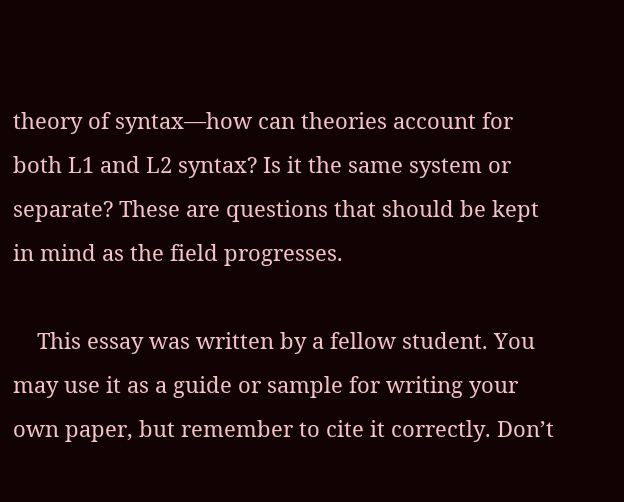theory of syntax—how can theories account for both L1 and L2 syntax? Is it the same system or separate? These are questions that should be kept in mind as the field progresses.

    This essay was written by a fellow student. You may use it as a guide or sample for writing your own paper, but remember to cite it correctly. Don’t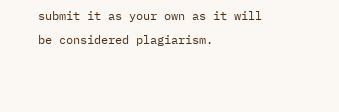submit it as your own as it will be considered plagiarism.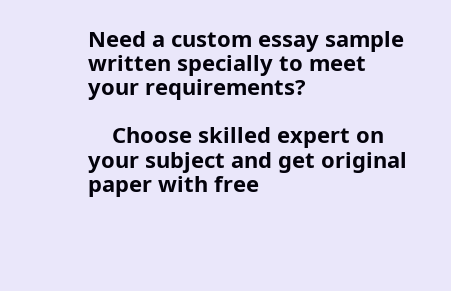Need a custom essay sample written specially to meet your requirements?

    Choose skilled expert on your subject and get original paper with free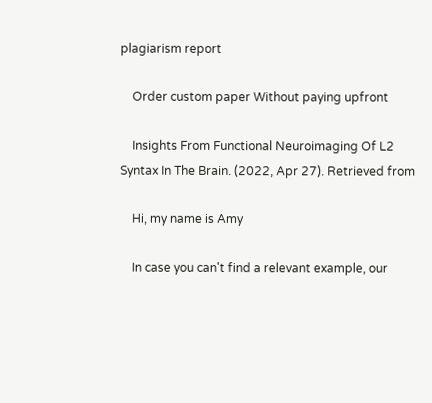plagiarism report

    Order custom paper Without paying upfront

    Insights From Functional Neuroimaging Of L2 Syntax In The Brain. (2022, Apr 27). Retrieved from

    Hi, my name is Amy

    In case you can't find a relevant example, our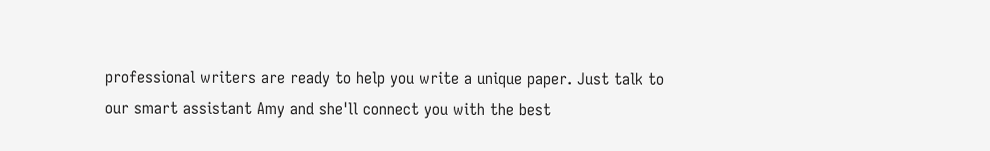professional writers are ready to help you write a unique paper. Just talk to our smart assistant Amy and she'll connect you with the best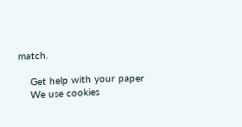match.

    Get help with your paper
    We use cookies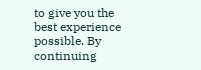to give you the best experience possible. By continuing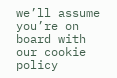we’ll assume you’re on board with our cookie policy